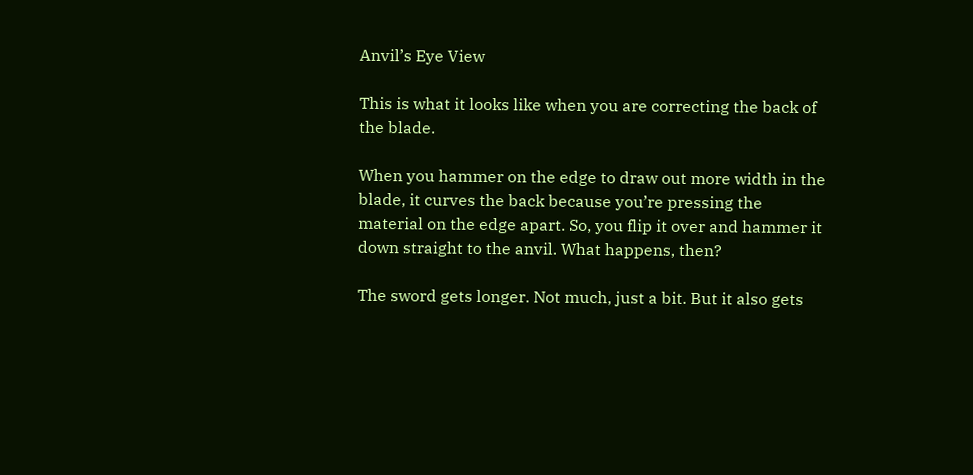Anvil’s Eye View

This is what it looks like when you are correcting the back of the blade.

When you hammer on the edge to draw out more width in the blade, it curves the back because you’re pressing the material on the edge apart. So, you flip it over and hammer it down straight to the anvil. What happens, then?

The sword gets longer. Not much, just a bit. But it also gets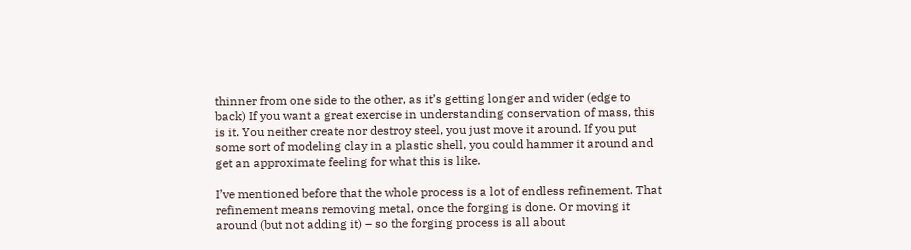thinner from one side to the other, as it’s getting longer and wider (edge to back) If you want a great exercise in understanding conservation of mass, this is it. You neither create nor destroy steel, you just move it around. If you put some sort of modeling clay in a plastic shell, you could hammer it around and get an approximate feeling for what this is like.

I’ve mentioned before that the whole process is a lot of endless refinement. That refinement means removing metal, once the forging is done. Or moving it around (but not adding it) – so the forging process is all about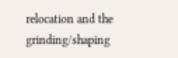relocation and the grinding/shaping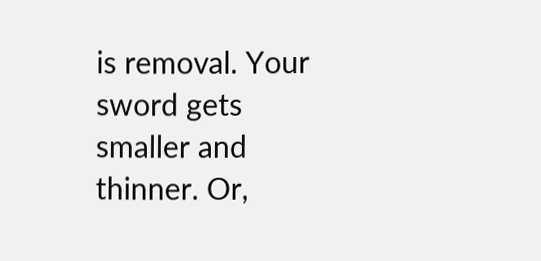is removal. Your sword gets smaller and thinner. Or,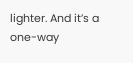lighter. And it’s a one-way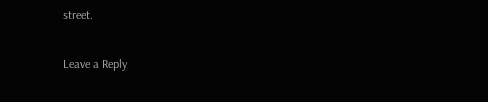street.

Leave a Reply